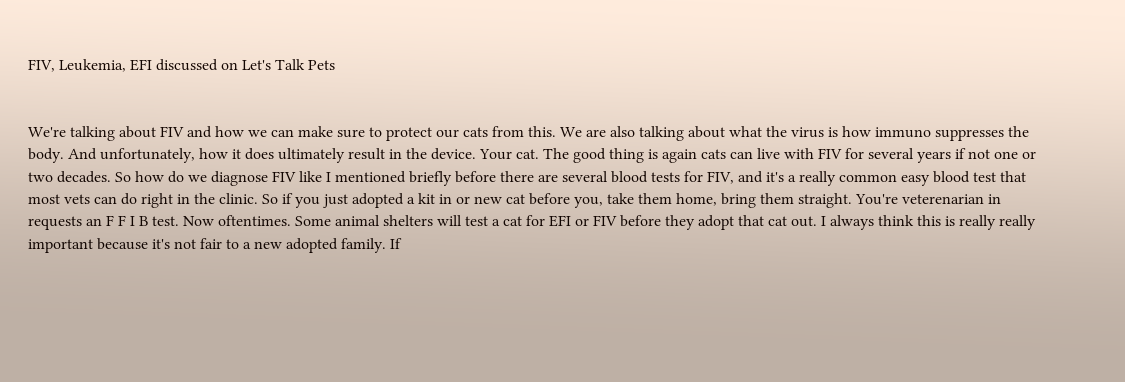FIV, Leukemia, EFI discussed on Let's Talk Pets


We're talking about FIV and how we can make sure to protect our cats from this. We are also talking about what the virus is how immuno suppresses the body. And unfortunately, how it does ultimately result in the device. Your cat. The good thing is again cats can live with FIV for several years if not one or two decades. So how do we diagnose FIV like I mentioned briefly before there are several blood tests for FIV, and it's a really common easy blood test that most vets can do right in the clinic. So if you just adopted a kit in or new cat before you, take them home, bring them straight. You're veterenarian in requests an F F I B test. Now oftentimes. Some animal shelters will test a cat for EFI or FIV before they adopt that cat out. I always think this is really really important because it's not fair to a new adopted family. If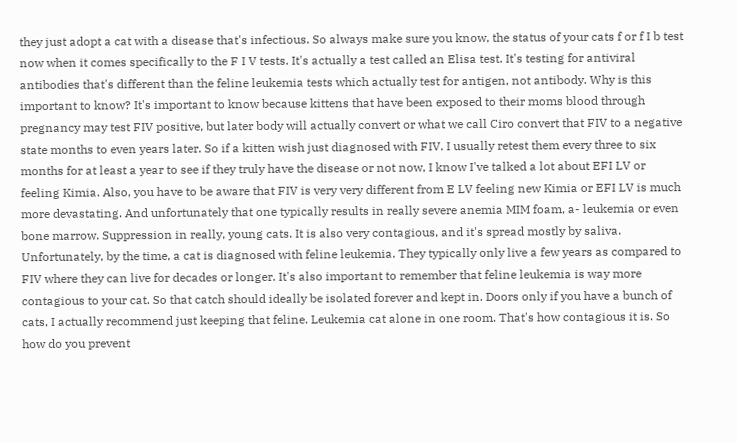they just adopt a cat with a disease that's infectious. So always make sure you know, the status of your cats f or f I b test now when it comes specifically to the F I V tests. It's actually a test called an Elisa test. It's testing for antiviral antibodies that's different than the feline leukemia tests which actually test for antigen, not antibody. Why is this important to know? It's important to know because kittens that have been exposed to their moms blood through pregnancy may test FIV positive, but later body will actually convert or what we call Ciro convert that FIV to a negative state months to even years later. So if a kitten wish just diagnosed with FIV. I usually retest them every three to six months for at least a year to see if they truly have the disease or not now, I know I've talked a lot about EFI LV or feeling Kimia. Also, you have to be aware that FIV is very very different from E LV feeling new Kimia or EFI LV is much more devastating. And unfortunately that one typically results in really severe anemia MIM foam, a- leukemia or even bone marrow. Suppression in really, young cats. It is also very contagious, and it's spread mostly by saliva. Unfortunately, by the time, a cat is diagnosed with feline leukemia. They typically only live a few years as compared to FIV where they can live for decades or longer. It's also important to remember that feline leukemia is way more contagious to your cat. So that catch should ideally be isolated forever and kept in. Doors only if you have a bunch of cats, I actually recommend just keeping that feline. Leukemia cat alone in one room. That's how contagious it is. So how do you prevent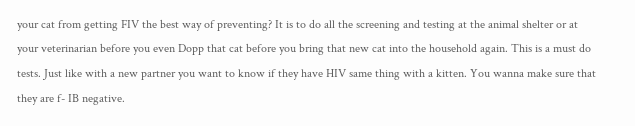your cat from getting FIV the best way of preventing? It is to do all the screening and testing at the animal shelter or at your veterinarian before you even Dopp that cat before you bring that new cat into the household again. This is a must do tests. Just like with a new partner you want to know if they have HIV same thing with a kitten. You wanna make sure that they are f- IB negative.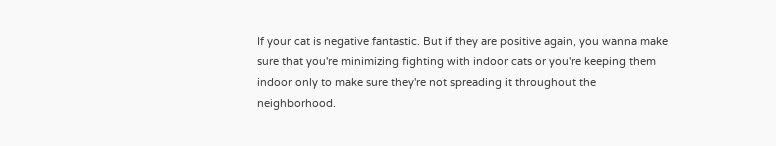If your cat is negative fantastic. But if they are positive again, you wanna make sure that you're minimizing fighting with indoor cats or you're keeping them indoor only to make sure they're not spreading it throughout the neighborhood.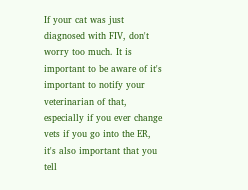If your cat was just diagnosed with FIV, don't worry too much. It is important to be aware of it's important to notify your veterinarian of that, especially if you ever change vets if you go into the ER, it's also important that you tell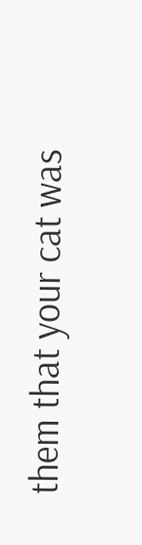them that your cat was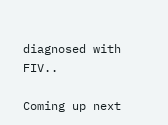diagnosed with FIV..

Coming up next